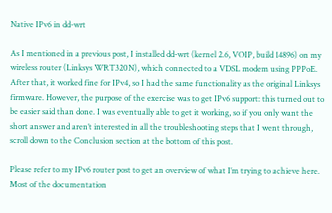Native IPv6 in dd-wrt

As I mentioned in a previous post, I installed dd-wrt (kernel 2.6, VOIP, build 14896) on my wireless router (Linksys WRT320N), which connected to a VDSL modem using PPPoE. After that, it worked fine for IPv4, so I had the same functionality as the original Linksys firmware. However, the purpose of the exercise was to get IPv6 support: this turned out to be easier said than done. I was eventually able to get it working, so if you only want the short answer and aren’t interested in all the troubleshooting steps that I went through, scroll down to the Conclusion section at the bottom of this post.

Please refer to my IPv6 router post to get an overview of what I’m trying to achieve here. Most of the documentation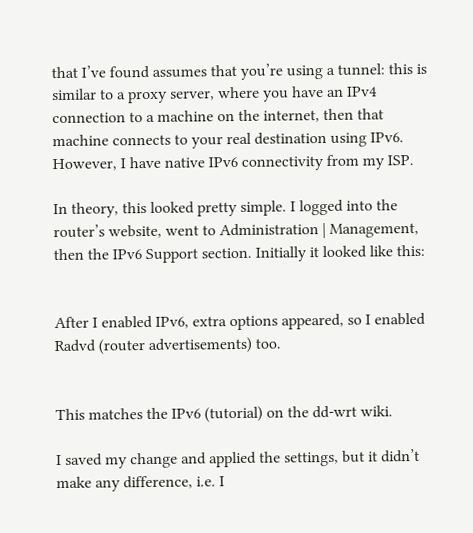that I’ve found assumes that you’re using a tunnel: this is similar to a proxy server, where you have an IPv4 connection to a machine on the internet, then that machine connects to your real destination using IPv6. However, I have native IPv6 connectivity from my ISP.

In theory, this looked pretty simple. I logged into the router’s website, went to Administration | Management, then the IPv6 Support section. Initially it looked like this:


After I enabled IPv6, extra options appeared, so I enabled Radvd (router advertisements) too.


This matches the IPv6 (tutorial) on the dd-wrt wiki.

I saved my change and applied the settings, but it didn’t make any difference, i.e. I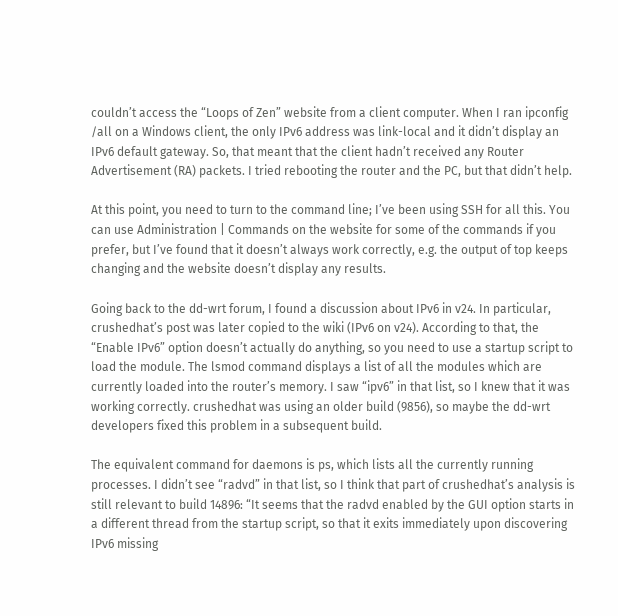couldn’t access the “Loops of Zen” website from a client computer. When I ran ipconfig /all on a Windows client, the only IPv6 address was link-local and it didn’t display an IPv6 default gateway. So, that meant that the client hadn’t received any Router Advertisement (RA) packets. I tried rebooting the router and the PC, but that didn’t help.

At this point, you need to turn to the command line; I’ve been using SSH for all this. You can use Administration | Commands on the website for some of the commands if you prefer, but I’ve found that it doesn’t always work correctly, e.g. the output of top keeps changing and the website doesn’t display any results.

Going back to the dd-wrt forum, I found a discussion about IPv6 in v24. In particular, crushedhat’s post was later copied to the wiki (IPv6 on v24). According to that, the “Enable IPv6” option doesn’t actually do anything, so you need to use a startup script to load the module. The lsmod command displays a list of all the modules which are currently loaded into the router’s memory. I saw “ipv6” in that list, so I knew that it was working correctly. crushedhat was using an older build (9856), so maybe the dd-wrt developers fixed this problem in a subsequent build.

The equivalent command for daemons is ps, which lists all the currently running processes. I didn’t see “radvd” in that list, so I think that part of crushedhat’s analysis is still relevant to build 14896: “It seems that the radvd enabled by the GUI option starts in a different thread from the startup script, so that it exits immediately upon discovering IPv6 missing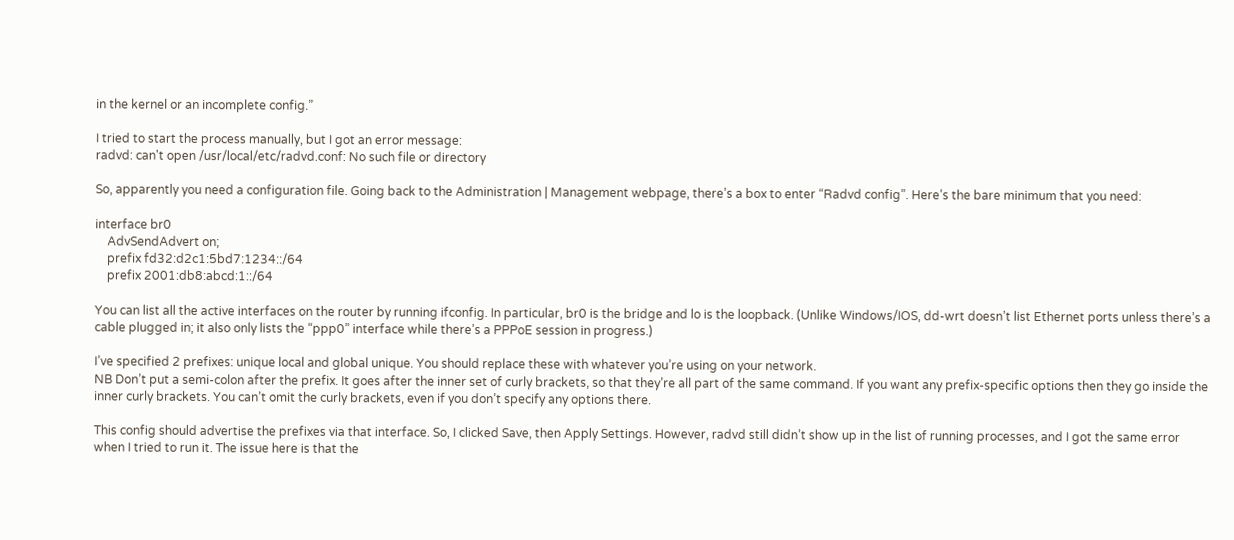in the kernel or an incomplete config.”

I tried to start the process manually, but I got an error message:
radvd: can't open /usr/local/etc/radvd.conf: No such file or directory

So, apparently you need a configuration file. Going back to the Administration | Management webpage, there’s a box to enter “Radvd config”. Here’s the bare minimum that you need:

interface br0
    AdvSendAdvert on;
    prefix fd32:d2c1:5bd7:1234::/64
    prefix 2001:db8:abcd:1::/64

You can list all the active interfaces on the router by running ifconfig. In particular, br0 is the bridge and lo is the loopback. (Unlike Windows/IOS, dd-wrt doesn’t list Ethernet ports unless there’s a cable plugged in; it also only lists the “ppp0” interface while there’s a PPPoE session in progress.)

I’ve specified 2 prefixes: unique local and global unique. You should replace these with whatever you’re using on your network.
NB Don’t put a semi-colon after the prefix. It goes after the inner set of curly brackets, so that they’re all part of the same command. If you want any prefix-specific options then they go inside the inner curly brackets. You can’t omit the curly brackets, even if you don’t specify any options there.

This config should advertise the prefixes via that interface. So, I clicked Save, then Apply Settings. However, radvd still didn’t show up in the list of running processes, and I got the same error when I tried to run it. The issue here is that the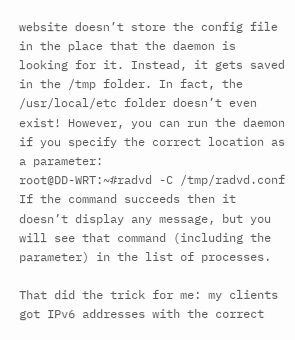website doesn’t store the config file in the place that the daemon is looking for it. Instead, it gets saved in the /tmp folder. In fact, the /usr/local/etc folder doesn’t even exist! However, you can run the daemon if you specify the correct location as a parameter:
root@DD-WRT:~#radvd -C /tmp/radvd.conf
If the command succeeds then it doesn’t display any message, but you will see that command (including the parameter) in the list of processes.

That did the trick for me: my clients got IPv6 addresses with the correct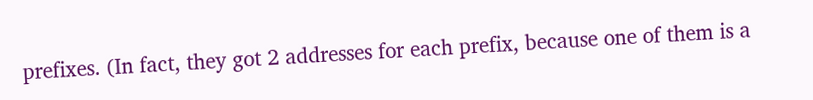prefixes. (In fact, they got 2 addresses for each prefix, because one of them is a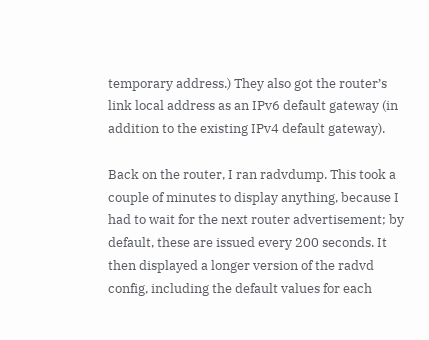temporary address.) They also got the router’s link local address as an IPv6 default gateway (in addition to the existing IPv4 default gateway).

Back on the router, I ran radvdump. This took a couple of minutes to display anything, because I had to wait for the next router advertisement; by default, these are issued every 200 seconds. It then displayed a longer version of the radvd config, including the default values for each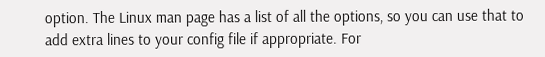option. The Linux man page has a list of all the options, so you can use that to add extra lines to your config file if appropriate. For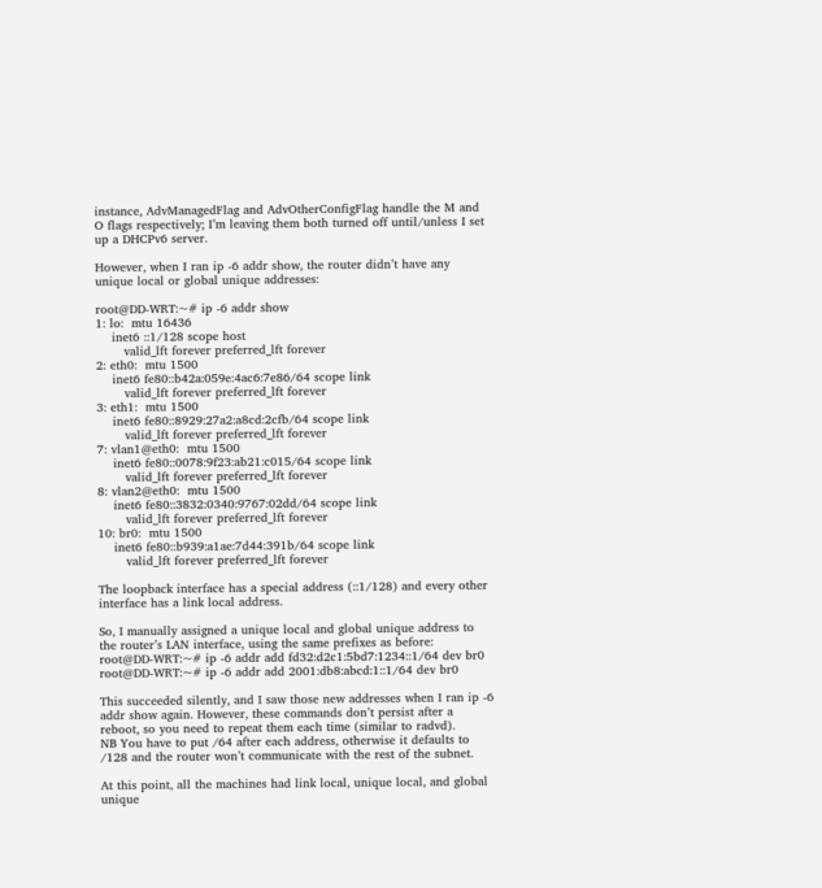instance, AdvManagedFlag and AdvOtherConfigFlag handle the M and O flags respectively; I’m leaving them both turned off until/unless I set up a DHCPv6 server.

However, when I ran ip -6 addr show, the router didn’t have any unique local or global unique addresses:

root@DD-WRT:~# ip -6 addr show
1: lo:  mtu 16436
    inet6 ::1/128 scope host
       valid_lft forever preferred_lft forever
2: eth0:  mtu 1500
    inet6 fe80::b42a:059e:4ac6:7e86/64 scope link
       valid_lft forever preferred_lft forever
3: eth1:  mtu 1500
    inet6 fe80::8929:27a2:a8cd:2cfb/64 scope link
       valid_lft forever preferred_lft forever
7: vlan1@eth0:  mtu 1500
    inet6 fe80::0078:9f23:ab21:c015/64 scope link
       valid_lft forever preferred_lft forever
8: vlan2@eth0:  mtu 1500
    inet6 fe80::3832:0340:9767:02dd/64 scope link
       valid_lft forever preferred_lft forever
10: br0:  mtu 1500
    inet6 fe80::b939:a1ae:7d44:391b/64 scope link
       valid_lft forever preferred_lft forever

The loopback interface has a special address (::1/128) and every other interface has a link local address.

So, I manually assigned a unique local and global unique address to the router’s LAN interface, using the same prefixes as before:
root@DD-WRT:~# ip -6 addr add fd32:d2c1:5bd7:1234::1/64 dev br0
root@DD-WRT:~# ip -6 addr add 2001:db8:abcd:1::1/64 dev br0

This succeeded silently, and I saw those new addresses when I ran ip -6 addr show again. However, these commands don’t persist after a reboot, so you need to repeat them each time (similar to radvd).
NB You have to put /64 after each address, otherwise it defaults to /128 and the router won’t communicate with the rest of the subnet.

At this point, all the machines had link local, unique local, and global unique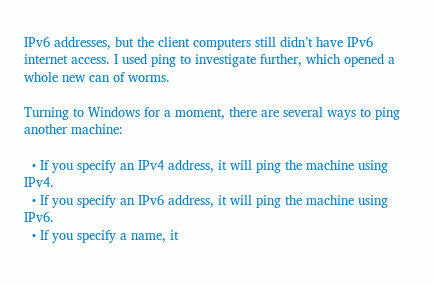IPv6 addresses, but the client computers still didn’t have IPv6 internet access. I used ping to investigate further, which opened a whole new can of worms.

Turning to Windows for a moment, there are several ways to ping another machine:

  • If you specify an IPv4 address, it will ping the machine using IPv4.
  • If you specify an IPv6 address, it will ping the machine using IPv6.
  • If you specify a name, it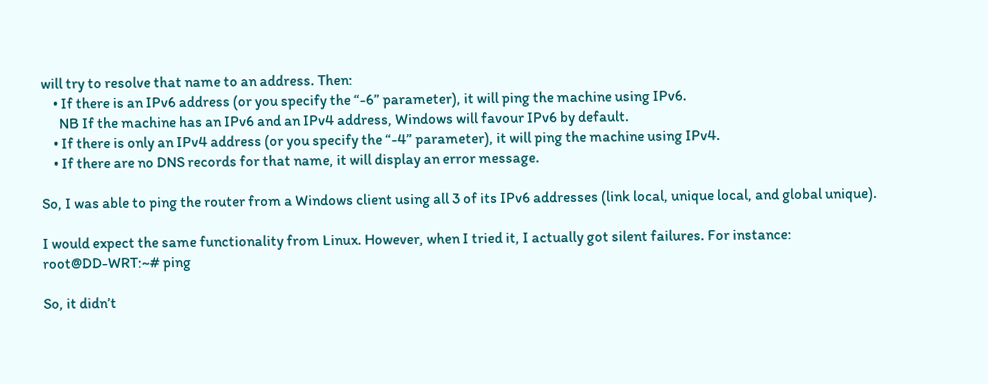will try to resolve that name to an address. Then:
    • If there is an IPv6 address (or you specify the “-6” parameter), it will ping the machine using IPv6.
      NB If the machine has an IPv6 and an IPv4 address, Windows will favour IPv6 by default.
    • If there is only an IPv4 address (or you specify the “-4” parameter), it will ping the machine using IPv4.
    • If there are no DNS records for that name, it will display an error message.

So, I was able to ping the router from a Windows client using all 3 of its IPv6 addresses (link local, unique local, and global unique).

I would expect the same functionality from Linux. However, when I tried it, I actually got silent failures. For instance:
root@DD-WRT:~# ping

So, it didn’t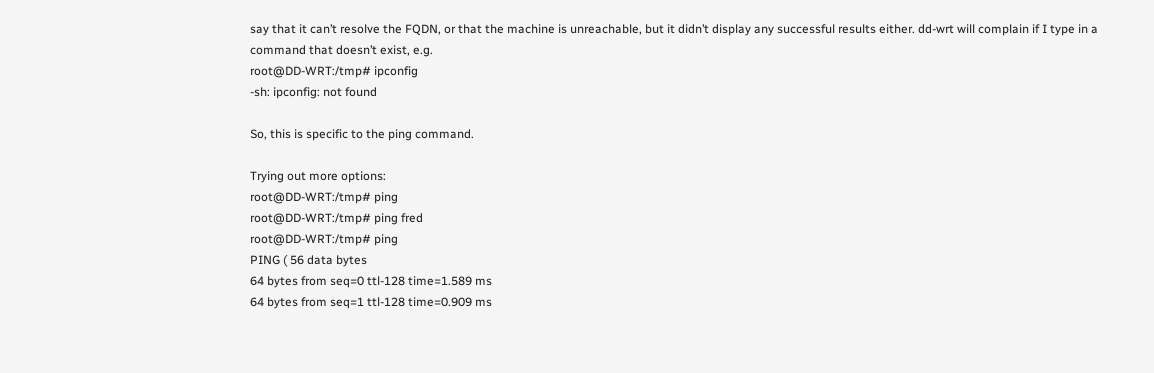say that it can’t resolve the FQDN, or that the machine is unreachable, but it didn’t display any successful results either. dd-wrt will complain if I type in a command that doesn’t exist, e.g.
root@DD-WRT:/tmp# ipconfig
-sh: ipconfig: not found

So, this is specific to the ping command.

Trying out more options:
root@DD-WRT:/tmp# ping
root@DD-WRT:/tmp# ping fred
root@DD-WRT:/tmp# ping
PING ( 56 data bytes
64 bytes from seq=0 ttl-128 time=1.589 ms
64 bytes from seq=1 ttl-128 time=0.909 ms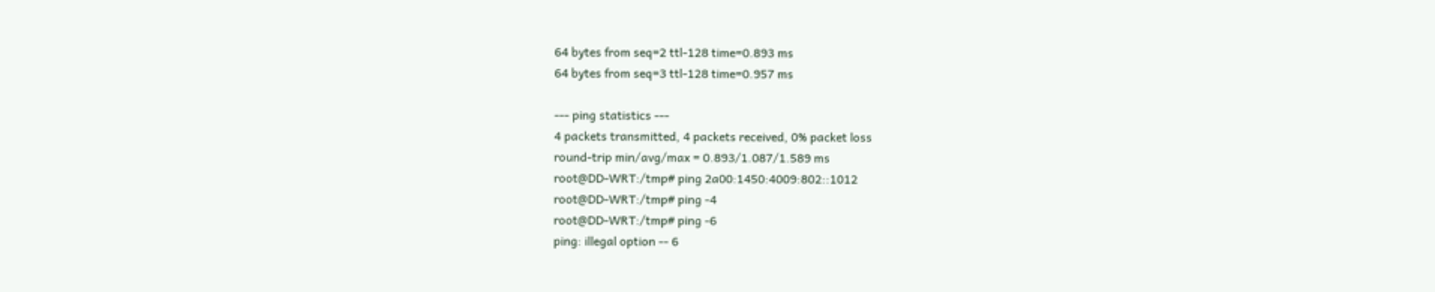64 bytes from seq=2 ttl-128 time=0.893 ms
64 bytes from seq=3 ttl-128 time=0.957 ms

--- ping statistics ---
4 packets transmitted, 4 packets received, 0% packet loss
round-trip min/avg/max = 0.893/1.087/1.589 ms
root@DD-WRT:/tmp# ping 2a00:1450:4009:802::1012
root@DD-WRT:/tmp# ping -4
root@DD-WRT:/tmp# ping -6
ping: illegal option -- 6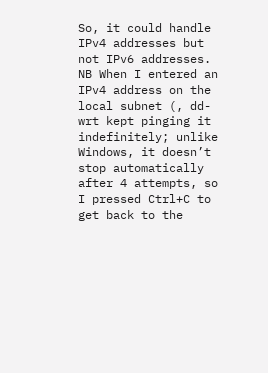So, it could handle IPv4 addresses but not IPv6 addresses.
NB When I entered an IPv4 address on the local subnet (, dd-wrt kept pinging it indefinitely; unlike Windows, it doesn’t stop automatically after 4 attempts, so I pressed Ctrl+C to get back to the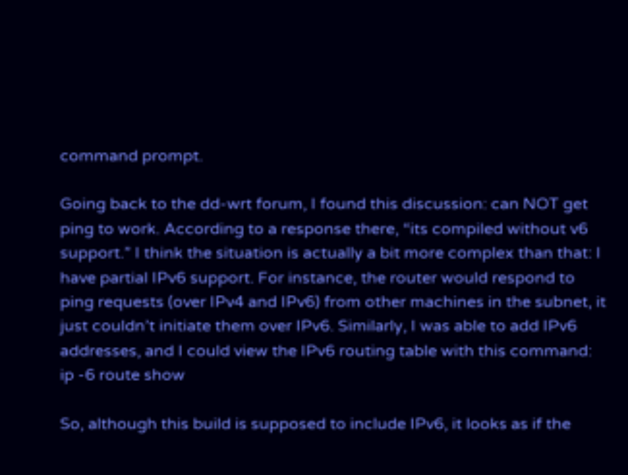command prompt.

Going back to the dd-wrt forum, I found this discussion: can NOT get ping to work. According to a response there, “its compiled without v6 support.” I think the situation is actually a bit more complex than that: I have partial IPv6 support. For instance, the router would respond to ping requests (over IPv4 and IPv6) from other machines in the subnet, it just couldn’t initiate them over IPv6. Similarly, I was able to add IPv6 addresses, and I could view the IPv6 routing table with this command:
ip -6 route show

So, although this build is supposed to include IPv6, it looks as if the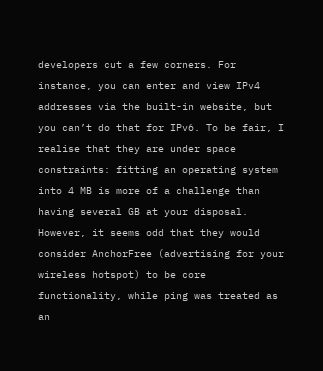developers cut a few corners. For instance, you can enter and view IPv4 addresses via the built-in website, but you can’t do that for IPv6. To be fair, I realise that they are under space constraints: fitting an operating system into 4 MB is more of a challenge than having several GB at your disposal. However, it seems odd that they would consider AnchorFree (advertising for your wireless hotspot) to be core functionality, while ping was treated as an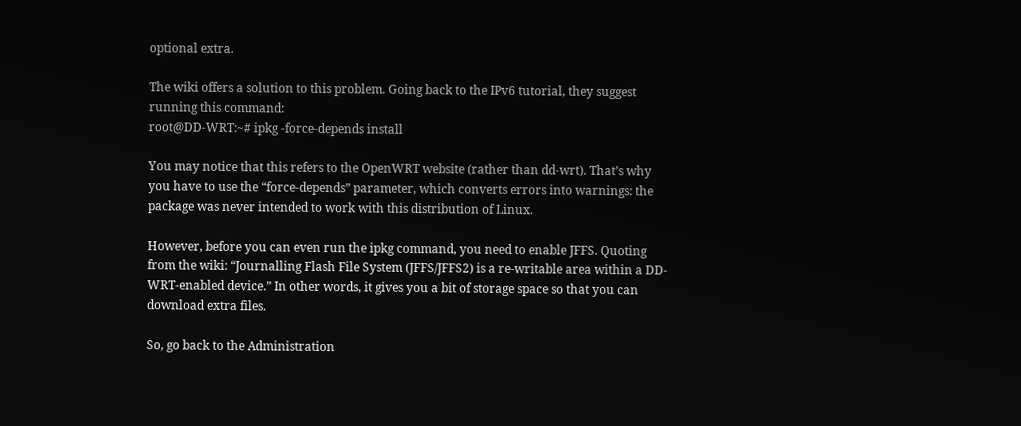optional extra.

The wiki offers a solution to this problem. Going back to the IPv6 tutorial, they suggest running this command:
root@DD-WRT:~# ipkg -force-depends install

You may notice that this refers to the OpenWRT website (rather than dd-wrt). That’s why you have to use the “force-depends” parameter, which converts errors into warnings: the package was never intended to work with this distribution of Linux.

However, before you can even run the ipkg command, you need to enable JFFS. Quoting from the wiki: “Journalling Flash File System (JFFS/JFFS2) is a re-writable area within a DD-WRT-enabled device.” In other words, it gives you a bit of storage space so that you can download extra files.

So, go back to the Administration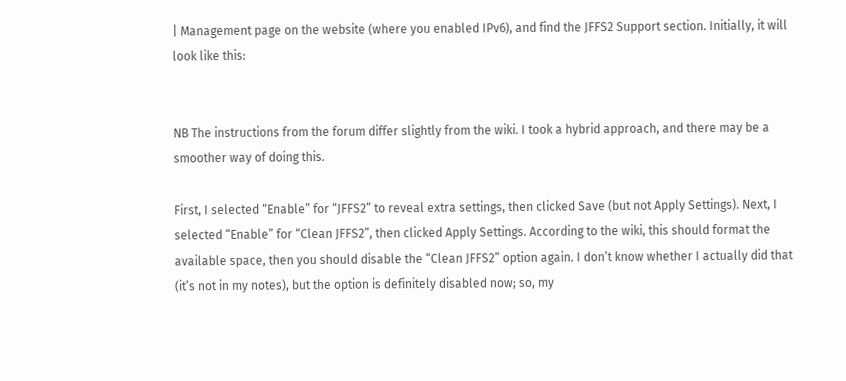| Management page on the website (where you enabled IPv6), and find the JFFS2 Support section. Initially, it will look like this:


NB The instructions from the forum differ slightly from the wiki. I took a hybrid approach, and there may be a smoother way of doing this.

First, I selected “Enable” for “JFFS2” to reveal extra settings, then clicked Save (but not Apply Settings). Next, I selected “Enable” for “Clean JFFS2”, then clicked Apply Settings. According to the wiki, this should format the available space, then you should disable the “Clean JFFS2” option again. I don’t know whether I actually did that (it’s not in my notes), but the option is definitely disabled now; so, my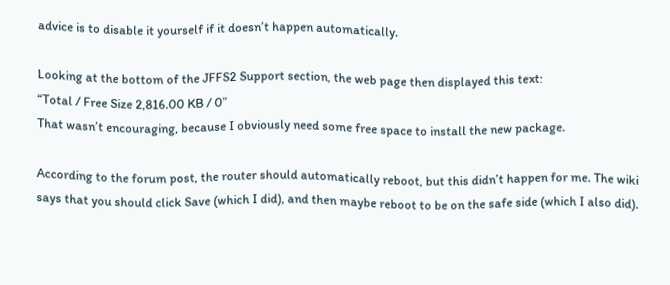advice is to disable it yourself if it doesn’t happen automatically.

Looking at the bottom of the JFFS2 Support section, the web page then displayed this text:
“Total / Free Size 2,816.00 KB / 0”
That wasn’t encouraging, because I obviously need some free space to install the new package.

According to the forum post, the router should automatically reboot, but this didn’t happen for me. The wiki says that you should click Save (which I did), and then maybe reboot to be on the safe side (which I also did).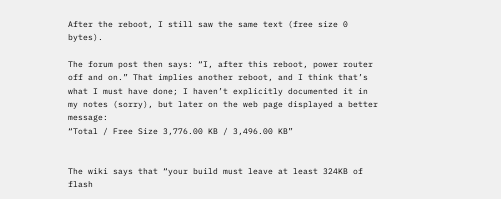After the reboot, I still saw the same text (free size 0 bytes).

The forum post then says: “I, after this reboot, power router off and on.” That implies another reboot, and I think that’s what I must have done; I haven’t explicitly documented it in my notes (sorry), but later on the web page displayed a better message:
“Total / Free Size 3,776.00 KB / 3,496.00 KB”


The wiki says that “your build must leave at least 324KB of flash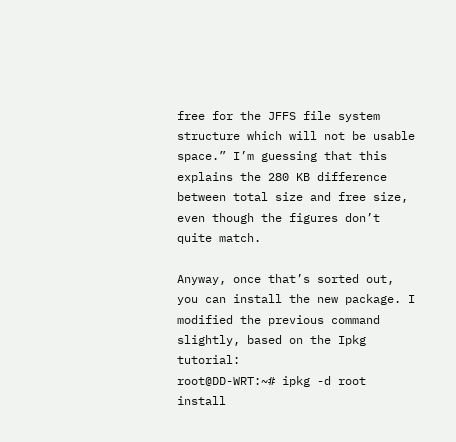free for the JFFS file system structure which will not be usable space.” I’m guessing that this explains the 280 KB difference between total size and free size, even though the figures don’t quite match.

Anyway, once that’s sorted out, you can install the new package. I modified the previous command slightly, based on the Ipkg tutorial:
root@DD-WRT:~# ipkg -d root install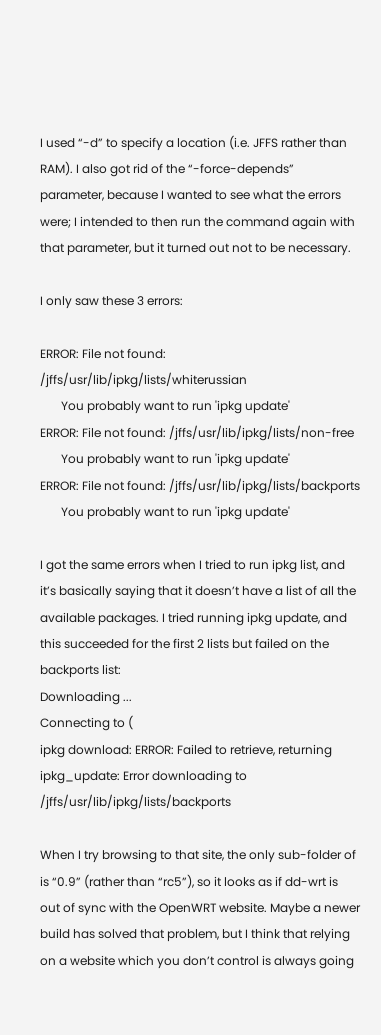I used “-d” to specify a location (i.e. JFFS rather than RAM). I also got rid of the “-force-depends” parameter, because I wanted to see what the errors were; I intended to then run the command again with that parameter, but it turned out not to be necessary.

I only saw these 3 errors:

ERROR: File not found: /jffs/usr/lib/ipkg/lists/whiterussian
       You probably want to run 'ipkg update'
ERROR: File not found: /jffs/usr/lib/ipkg/lists/non-free
       You probably want to run 'ipkg update'
ERROR: File not found: /jffs/usr/lib/ipkg/lists/backports
       You probably want to run 'ipkg update'

I got the same errors when I tried to run ipkg list, and it’s basically saying that it doesn’t have a list of all the available packages. I tried running ipkg update, and this succeeded for the first 2 lists but failed on the backports list:
Downloading ...
Connecting to (
ipkg download: ERROR: Failed to retrieve, returning
ipkg_update: Error downloading to /jffs/usr/lib/ipkg/lists/backports

When I try browsing to that site, the only sub-folder of is “0.9” (rather than “rc5”), so it looks as if dd-wrt is out of sync with the OpenWRT website. Maybe a newer build has solved that problem, but I think that relying on a website which you don’t control is always going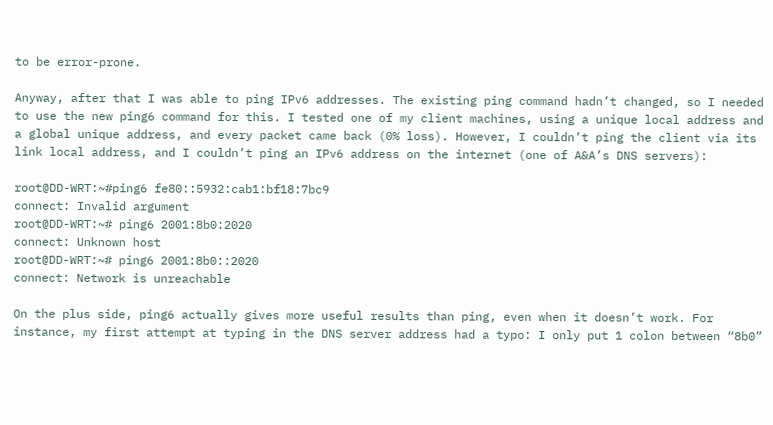to be error-prone.

Anyway, after that I was able to ping IPv6 addresses. The existing ping command hadn’t changed, so I needed to use the new ping6 command for this. I tested one of my client machines, using a unique local address and a global unique address, and every packet came back (0% loss). However, I couldn’t ping the client via its link local address, and I couldn’t ping an IPv6 address on the internet (one of A&A’s DNS servers):

root@DD-WRT:~#ping6 fe80::5932:cab1:bf18:7bc9
connect: Invalid argument
root@DD-WRT:~# ping6 2001:8b0:2020
connect: Unknown host
root@DD-WRT:~# ping6 2001:8b0::2020
connect: Network is unreachable

On the plus side, ping6 actually gives more useful results than ping, even when it doesn’t work. For instance, my first attempt at typing in the DNS server address had a typo: I only put 1 colon between “8b0”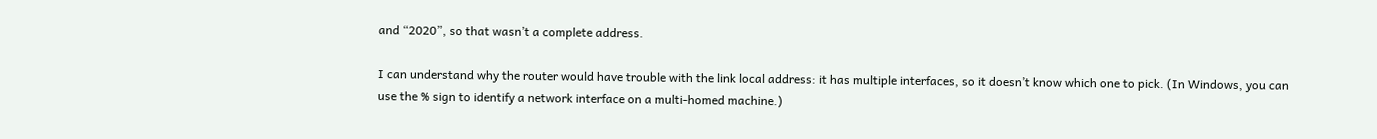and “2020”, so that wasn’t a complete address.

I can understand why the router would have trouble with the link local address: it has multiple interfaces, so it doesn’t know which one to pick. (In Windows, you can use the % sign to identify a network interface on a multi-homed machine.)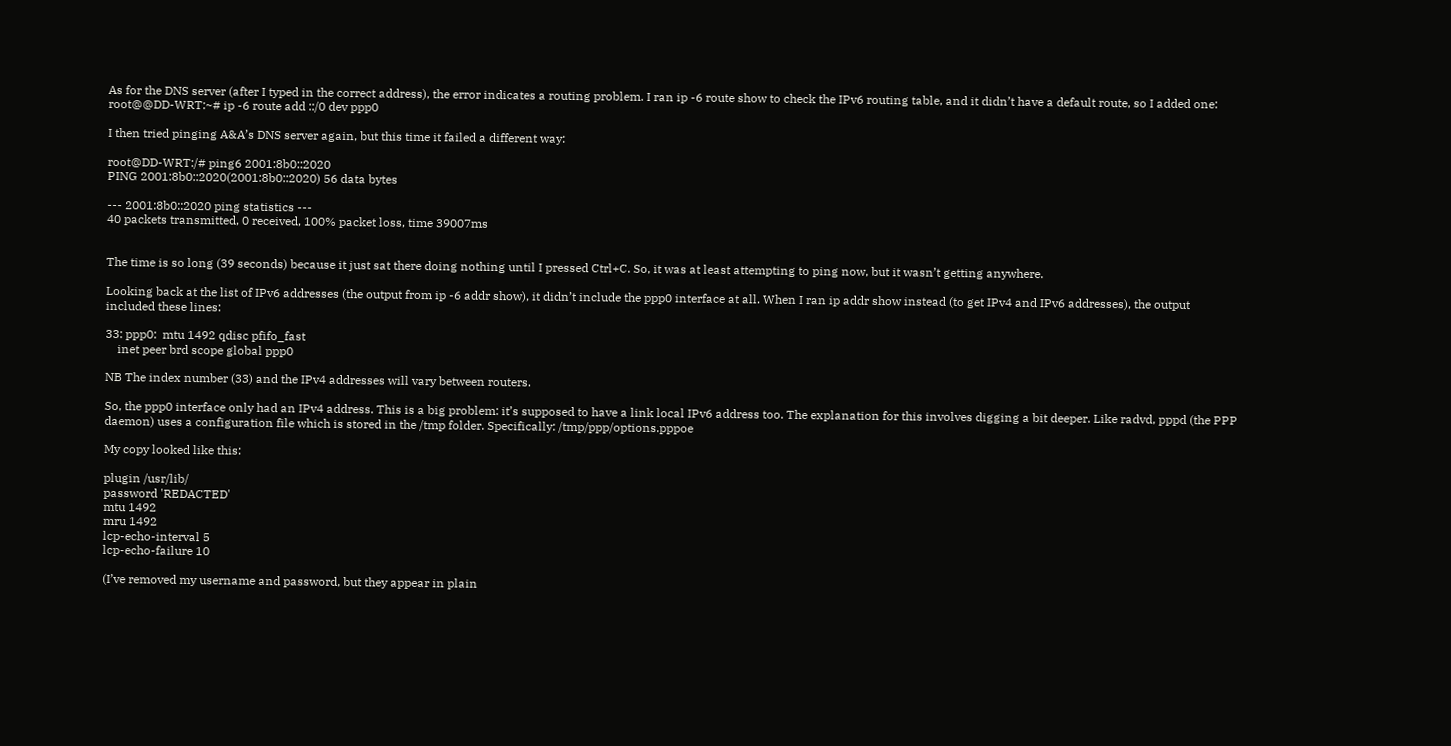As for the DNS server (after I typed in the correct address), the error indicates a routing problem. I ran ip -6 route show to check the IPv6 routing table, and it didn’t have a default route, so I added one:
root@@DD-WRT:~# ip -6 route add ::/0 dev ppp0

I then tried pinging A&A’s DNS server again, but this time it failed a different way:

root@DD-WRT:/# ping6 2001:8b0::2020
PING 2001:8b0::2020(2001:8b0::2020) 56 data bytes

--- 2001:8b0::2020 ping statistics ---
40 packets transmitted, 0 received, 100% packet loss, time 39007ms


The time is so long (39 seconds) because it just sat there doing nothing until I pressed Ctrl+C. So, it was at least attempting to ping now, but it wasn’t getting anywhere.

Looking back at the list of IPv6 addresses (the output from ip -6 addr show), it didn’t include the ppp0 interface at all. When I ran ip addr show instead (to get IPv4 and IPv6 addresses), the output included these lines:

33: ppp0:  mtu 1492 qdisc pfifo_fast
    inet peer brd scope global ppp0

NB The index number (33) and the IPv4 addresses will vary between routers.

So, the ppp0 interface only had an IPv4 address. This is a big problem: it’s supposed to have a link local IPv6 address too. The explanation for this involves digging a bit deeper. Like radvd, pppd (the PPP daemon) uses a configuration file which is stored in the /tmp folder. Specifically: /tmp/ppp/options.pppoe

My copy looked like this:

plugin /usr/lib/
password 'REDACTED'
mtu 1492
mru 1492
lcp-echo-interval 5
lcp-echo-failure 10

(I’ve removed my username and password, but they appear in plain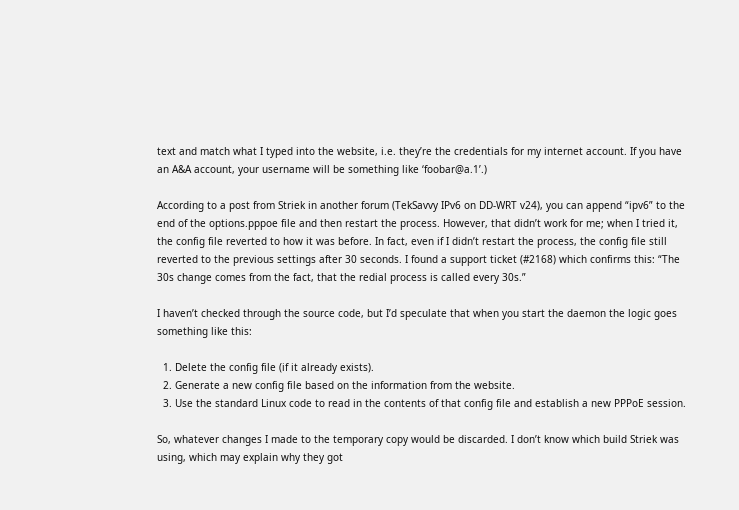text and match what I typed into the website, i.e. they’re the credentials for my internet account. If you have an A&A account, your username will be something like ‘foobar@a.1’.)

According to a post from Striek in another forum (TekSavvy IPv6 on DD-WRT v24), you can append “ipv6” to the end of the options.pppoe file and then restart the process. However, that didn’t work for me; when I tried it, the config file reverted to how it was before. In fact, even if I didn’t restart the process, the config file still reverted to the previous settings after 30 seconds. I found a support ticket (#2168) which confirms this: “The 30s change comes from the fact, that the redial process is called every 30s.”

I haven’t checked through the source code, but I’d speculate that when you start the daemon the logic goes something like this:

  1. Delete the config file (if it already exists).
  2. Generate a new config file based on the information from the website.
  3. Use the standard Linux code to read in the contents of that config file and establish a new PPPoE session.

So, whatever changes I made to the temporary copy would be discarded. I don’t know which build Striek was using, which may explain why they got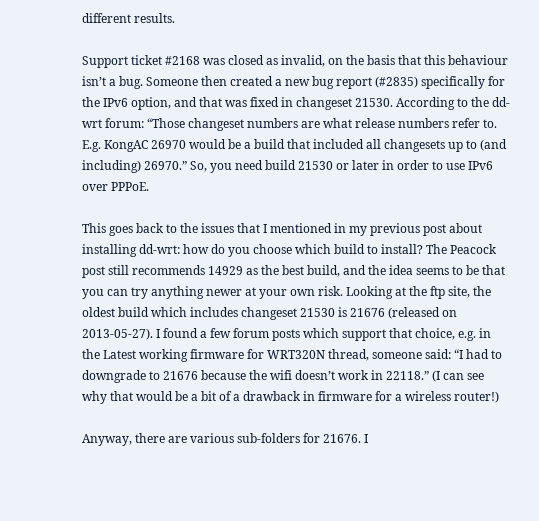different results.

Support ticket #2168 was closed as invalid, on the basis that this behaviour isn’t a bug. Someone then created a new bug report (#2835) specifically for the IPv6 option, and that was fixed in changeset 21530. According to the dd-wrt forum: “Those changeset numbers are what release numbers refer to. E.g. KongAC 26970 would be a build that included all changesets up to (and including) 26970.” So, you need build 21530 or later in order to use IPv6 over PPPoE.

This goes back to the issues that I mentioned in my previous post about installing dd-wrt: how do you choose which build to install? The Peacock post still recommends 14929 as the best build, and the idea seems to be that you can try anything newer at your own risk. Looking at the ftp site, the oldest build which includes changeset 21530 is 21676 (released on 2013-05-27). I found a few forum posts which support that choice, e.g. in the Latest working firmware for WRT320N thread, someone said: “I had to downgrade to 21676 because the wifi doesn’t work in 22118.” (I can see why that would be a bit of a drawback in firmware for a wireless router!)

Anyway, there are various sub-folders for 21676. I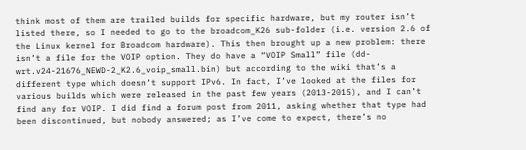think most of them are trailed builds for specific hardware, but my router isn’t listed there, so I needed to go to the broadcom_K26 sub-folder (i.e. version 2.6 of the Linux kernel for Broadcom hardware). This then brought up a new problem: there isn’t a file for the VOIP option. They do have a “VOIP Small” file (dd-wrt.v24-21676_NEWD-2_K2.6_voip_small.bin) but according to the wiki that’s a different type which doesn’t support IPv6. In fact, I’ve looked at the files for various builds which were released in the past few years (2013-2015), and I can’t find any for VOIP. I did find a forum post from 2011, asking whether that type had been discontinued, but nobody answered; as I’ve come to expect, there’s no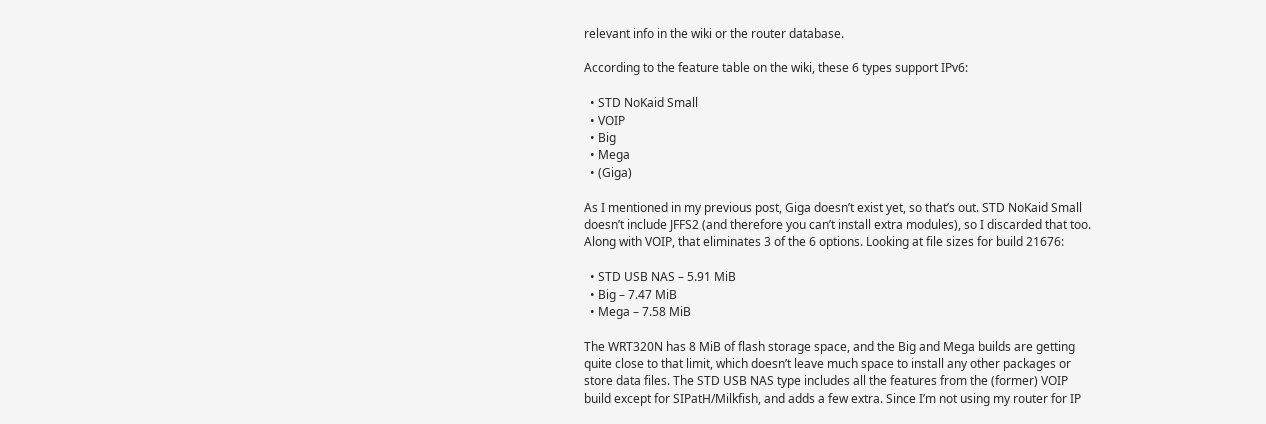relevant info in the wiki or the router database.

According to the feature table on the wiki, these 6 types support IPv6:

  • STD NoKaid Small
  • VOIP
  • Big
  • Mega
  • (Giga)

As I mentioned in my previous post, Giga doesn’t exist yet, so that’s out. STD NoKaid Small doesn’t include JFFS2 (and therefore you can’t install extra modules), so I discarded that too. Along with VOIP, that eliminates 3 of the 6 options. Looking at file sizes for build 21676:

  • STD USB NAS – 5.91 MiB
  • Big – 7.47 MiB
  • Mega – 7.58 MiB

The WRT320N has 8 MiB of flash storage space, and the Big and Mega builds are getting quite close to that limit, which doesn’t leave much space to install any other packages or store data files. The STD USB NAS type includes all the features from the (former) VOIP build except for SIPatH/Milkfish, and adds a few extra. Since I’m not using my router for IP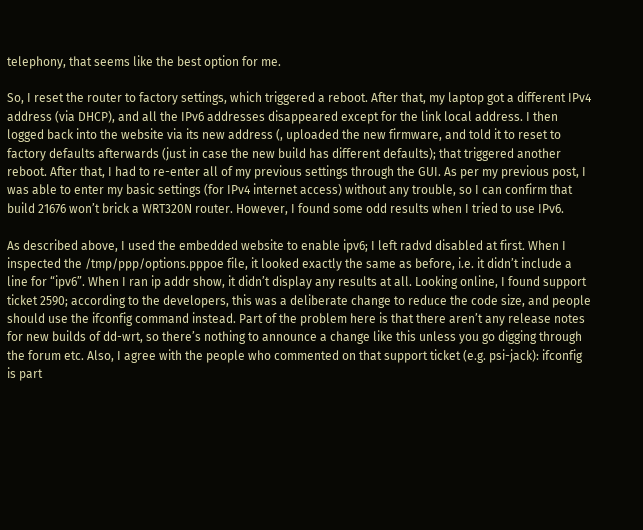telephony, that seems like the best option for me.

So, I reset the router to factory settings, which triggered a reboot. After that, my laptop got a different IPv4 address (via DHCP), and all the IPv6 addresses disappeared except for the link local address. I then logged back into the website via its new address (, uploaded the new firmware, and told it to reset to factory defaults afterwards (just in case the new build has different defaults); that triggered another reboot. After that, I had to re-enter all of my previous settings through the GUI. As per my previous post, I was able to enter my basic settings (for IPv4 internet access) without any trouble, so I can confirm that build 21676 won’t brick a WRT320N router. However, I found some odd results when I tried to use IPv6.

As described above, I used the embedded website to enable ipv6; I left radvd disabled at first. When I inspected the /tmp/ppp/options.pppoe file, it looked exactly the same as before, i.e. it didn’t include a line for “ipv6”. When I ran ip addr show, it didn’t display any results at all. Looking online, I found support ticket 2590; according to the developers, this was a deliberate change to reduce the code size, and people should use the ifconfig command instead. Part of the problem here is that there aren’t any release notes for new builds of dd-wrt, so there’s nothing to announce a change like this unless you go digging through the forum etc. Also, I agree with the people who commented on that support ticket (e.g. psi-jack): ifconfig is part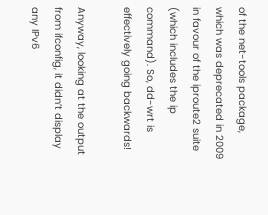of the net-tools package, which was deprecated in 2009 in favour of the iproute2 suite (which includes the ip command). So, dd-wrt is effectively going backwards!

Anyway, looking at the output from ifconfig, it didn’t display any IPv6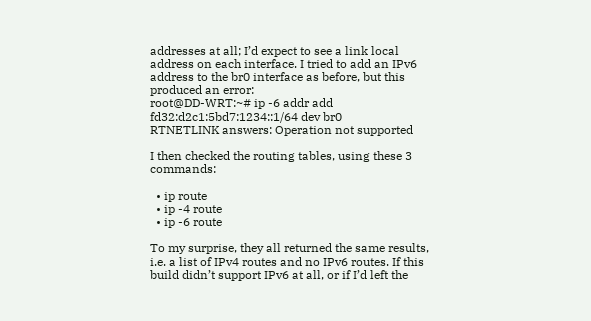addresses at all; I’d expect to see a link local address on each interface. I tried to add an IPv6 address to the br0 interface as before, but this produced an error:
root@DD-WRT:~# ip -6 addr add fd32:d2c1:5bd7:1234::1/64 dev br0
RTNETLINK answers: Operation not supported

I then checked the routing tables, using these 3 commands:

  • ip route
  • ip -4 route
  • ip -6 route

To my surprise, they all returned the same results, i.e. a list of IPv4 routes and no IPv6 routes. If this build didn’t support IPv6 at all, or if I’d left the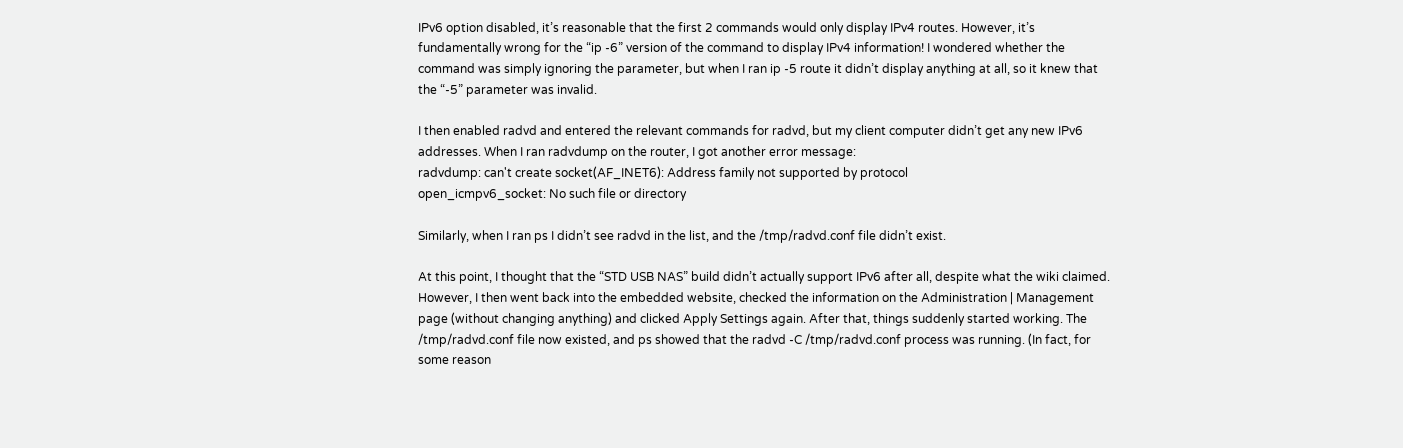IPv6 option disabled, it’s reasonable that the first 2 commands would only display IPv4 routes. However, it’s fundamentally wrong for the “ip -6” version of the command to display IPv4 information! I wondered whether the command was simply ignoring the parameter, but when I ran ip -5 route it didn’t display anything at all, so it knew that the “-5” parameter was invalid.

I then enabled radvd and entered the relevant commands for radvd, but my client computer didn’t get any new IPv6 addresses. When I ran radvdump on the router, I got another error message:
radvdump: can't create socket(AF_INET6): Address family not supported by protocol
open_icmpv6_socket: No such file or directory

Similarly, when I ran ps I didn’t see radvd in the list, and the /tmp/radvd.conf file didn’t exist.

At this point, I thought that the “STD USB NAS” build didn’t actually support IPv6 after all, despite what the wiki claimed. However, I then went back into the embedded website, checked the information on the Administration | Management page (without changing anything) and clicked Apply Settings again. After that, things suddenly started working. The /tmp/radvd.conf file now existed, and ps showed that the radvd -C /tmp/radvd.conf process was running. (In fact, for some reason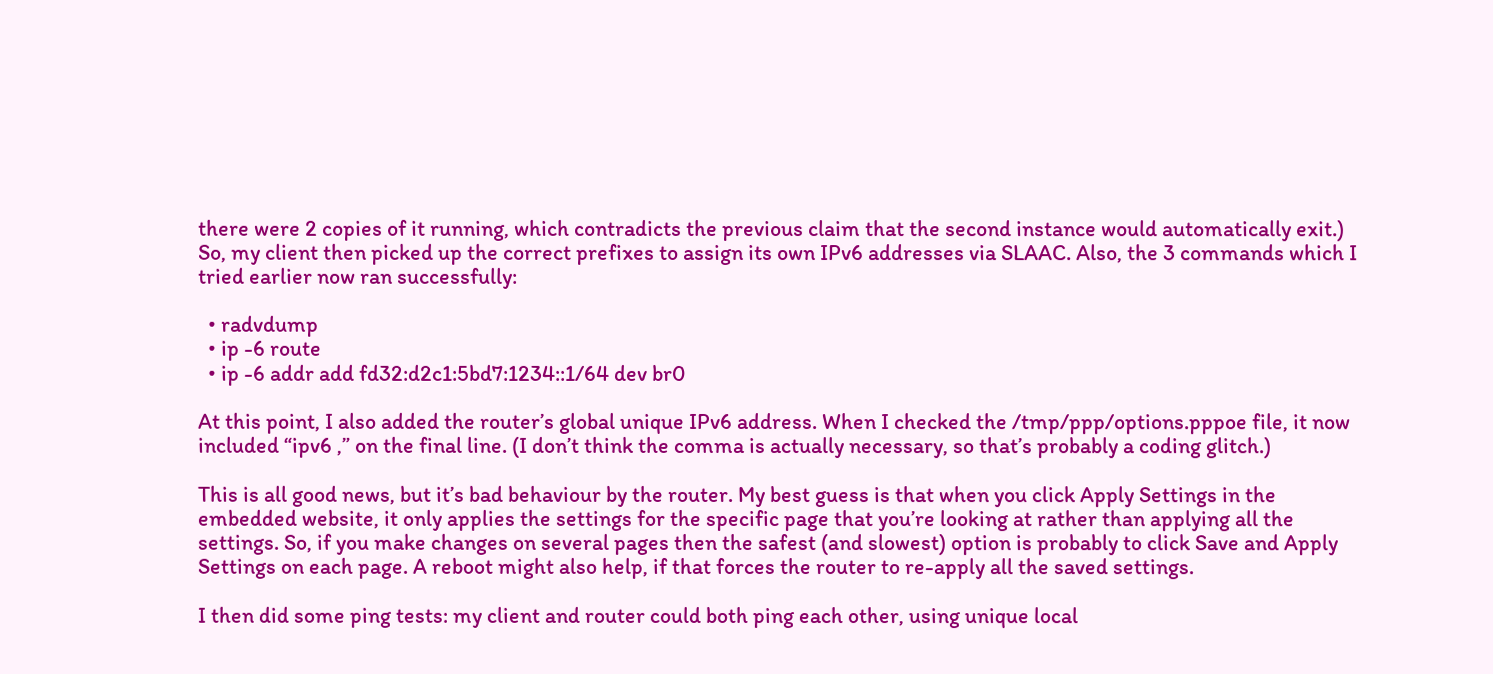there were 2 copies of it running, which contradicts the previous claim that the second instance would automatically exit.) So, my client then picked up the correct prefixes to assign its own IPv6 addresses via SLAAC. Also, the 3 commands which I tried earlier now ran successfully:

  • radvdump
  • ip -6 route
  • ip -6 addr add fd32:d2c1:5bd7:1234::1/64 dev br0

At this point, I also added the router’s global unique IPv6 address. When I checked the /tmp/ppp/options.pppoe file, it now included “ipv6 ,” on the final line. (I don’t think the comma is actually necessary, so that’s probably a coding glitch.)

This is all good news, but it’s bad behaviour by the router. My best guess is that when you click Apply Settings in the embedded website, it only applies the settings for the specific page that you’re looking at rather than applying all the settings. So, if you make changes on several pages then the safest (and slowest) option is probably to click Save and Apply Settings on each page. A reboot might also help, if that forces the router to re-apply all the saved settings.

I then did some ping tests: my client and router could both ping each other, using unique local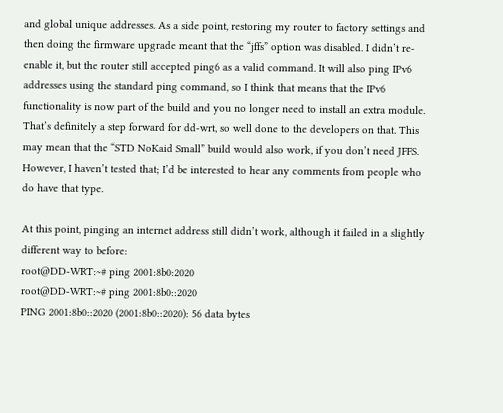and global unique addresses. As a side point, restoring my router to factory settings and then doing the firmware upgrade meant that the “jffs” option was disabled. I didn’t re-enable it, but the router still accepted ping6 as a valid command. It will also ping IPv6 addresses using the standard ping command, so I think that means that the IPv6 functionality is now part of the build and you no longer need to install an extra module. That’s definitely a step forward for dd-wrt, so well done to the developers on that. This may mean that the “STD NoKaid Small” build would also work, if you don’t need JFFS. However, I haven’t tested that; I’d be interested to hear any comments from people who do have that type.

At this point, pinging an internet address still didn’t work, although it failed in a slightly different way to before:
root@DD-WRT:~# ping 2001:8b0:2020
root@DD-WRT:~# ping 2001:8b0::2020
PING 2001:8b0::2020 (2001:8b0::2020): 56 data bytes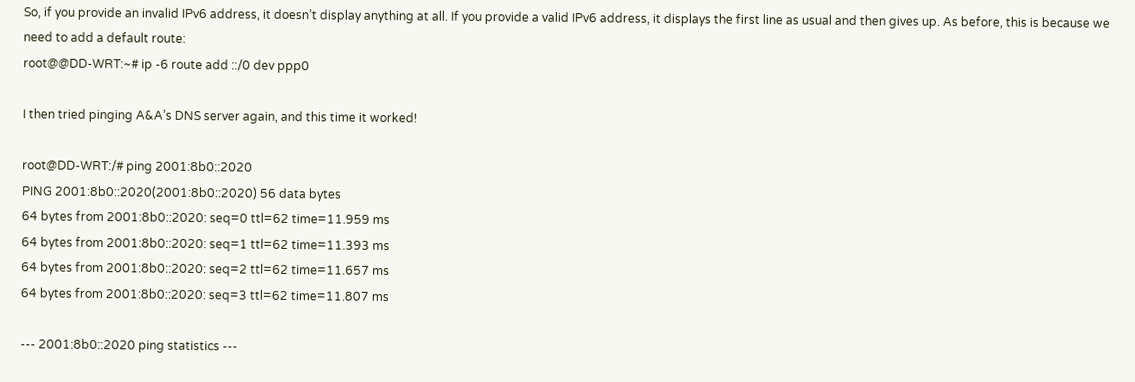So, if you provide an invalid IPv6 address, it doesn’t display anything at all. If you provide a valid IPv6 address, it displays the first line as usual and then gives up. As before, this is because we need to add a default route:
root@@DD-WRT:~# ip -6 route add ::/0 dev ppp0

I then tried pinging A&A’s DNS server again, and this time it worked!

root@DD-WRT:/# ping 2001:8b0::2020
PING 2001:8b0::2020(2001:8b0::2020) 56 data bytes
64 bytes from 2001:8b0::2020: seq=0 ttl=62 time=11.959 ms
64 bytes from 2001:8b0::2020: seq=1 ttl=62 time=11.393 ms
64 bytes from 2001:8b0::2020: seq=2 ttl=62 time=11.657 ms
64 bytes from 2001:8b0::2020: seq=3 ttl=62 time=11.807 ms

--- 2001:8b0::2020 ping statistics ---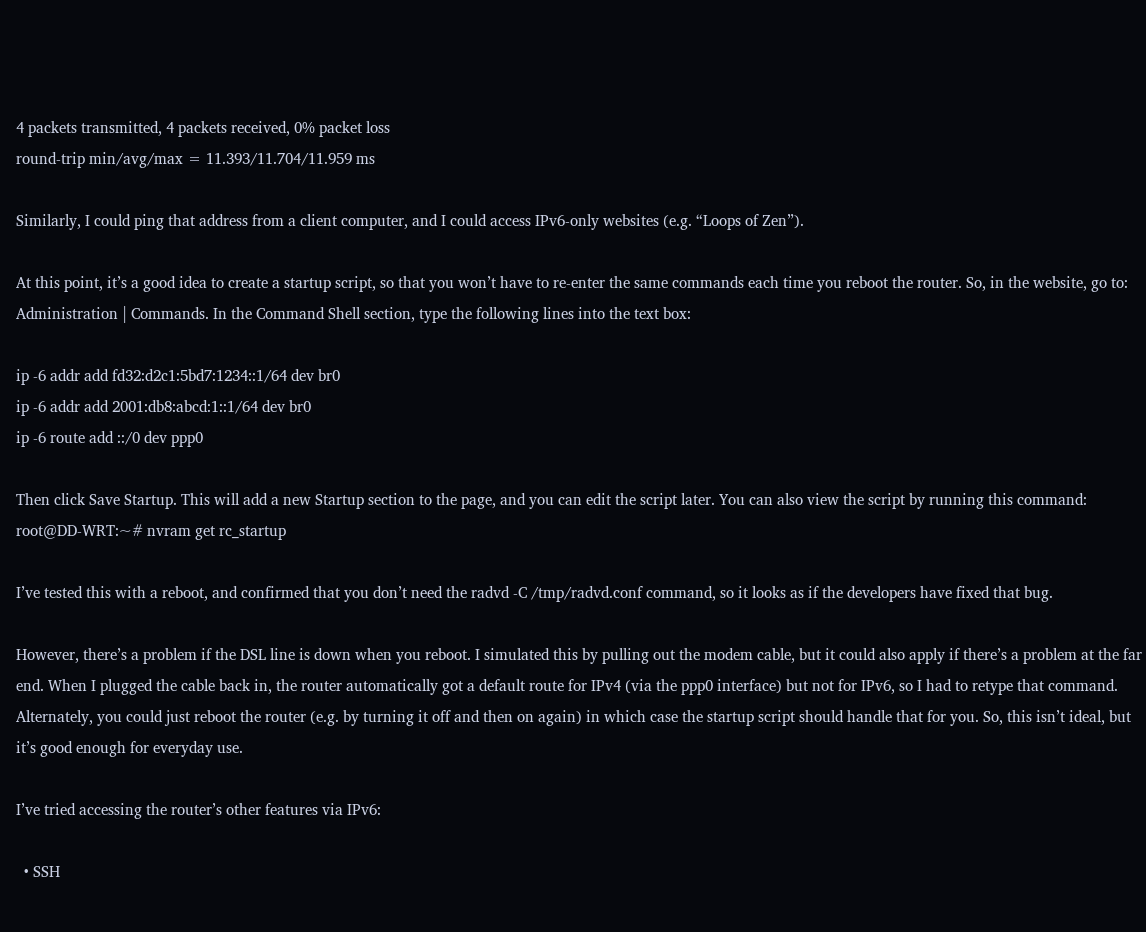4 packets transmitted, 4 packets received, 0% packet loss
round-trip min/avg/max = 11.393/11.704/11.959 ms

Similarly, I could ping that address from a client computer, and I could access IPv6-only websites (e.g. “Loops of Zen”).

At this point, it’s a good idea to create a startup script, so that you won’t have to re-enter the same commands each time you reboot the router. So, in the website, go to: Administration | Commands. In the Command Shell section, type the following lines into the text box:

ip -6 addr add fd32:d2c1:5bd7:1234::1/64 dev br0
ip -6 addr add 2001:db8:abcd:1::1/64 dev br0
ip -6 route add ::/0 dev ppp0

Then click Save Startup. This will add a new Startup section to the page, and you can edit the script later. You can also view the script by running this command:
root@DD-WRT:~# nvram get rc_startup

I’ve tested this with a reboot, and confirmed that you don’t need the radvd -C /tmp/radvd.conf command, so it looks as if the developers have fixed that bug.

However, there’s a problem if the DSL line is down when you reboot. I simulated this by pulling out the modem cable, but it could also apply if there’s a problem at the far end. When I plugged the cable back in, the router automatically got a default route for IPv4 (via the ppp0 interface) but not for IPv6, so I had to retype that command. Alternately, you could just reboot the router (e.g. by turning it off and then on again) in which case the startup script should handle that for you. So, this isn’t ideal, but it’s good enough for everyday use.

I’ve tried accessing the router’s other features via IPv6:

  • SSH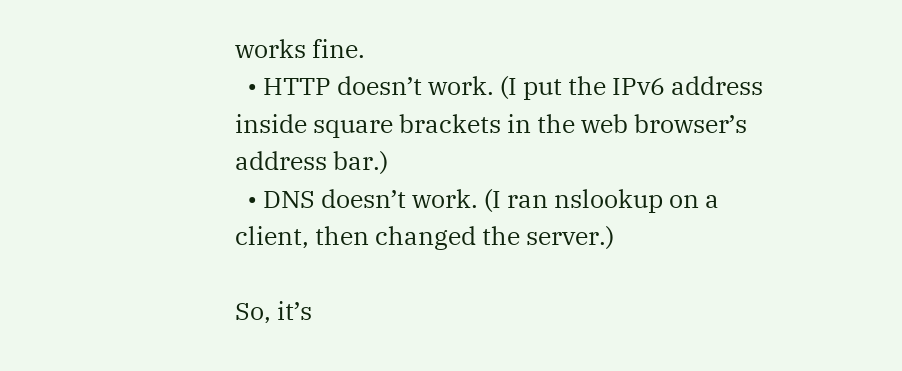works fine.
  • HTTP doesn’t work. (I put the IPv6 address inside square brackets in the web browser’s address bar.)
  • DNS doesn’t work. (I ran nslookup on a client, then changed the server.)

So, it’s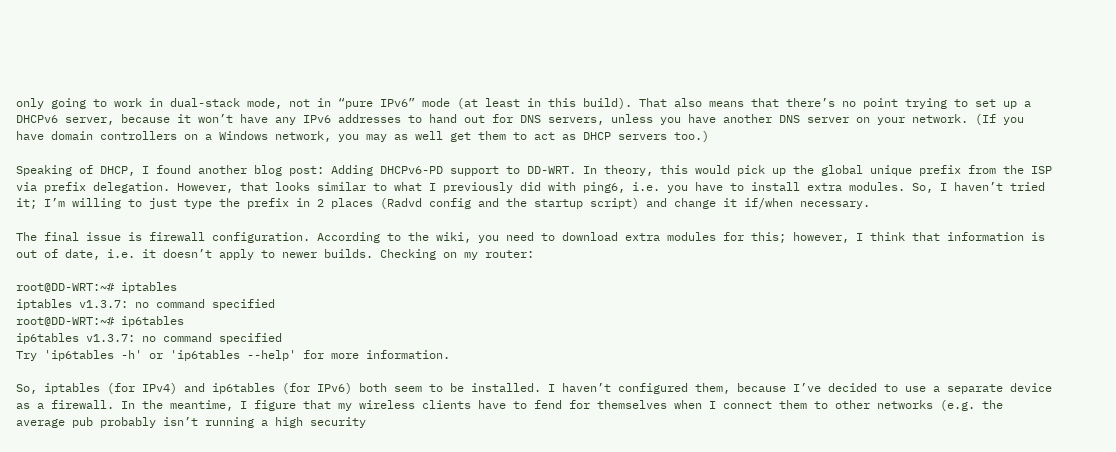only going to work in dual-stack mode, not in “pure IPv6” mode (at least in this build). That also means that there’s no point trying to set up a DHCPv6 server, because it won’t have any IPv6 addresses to hand out for DNS servers, unless you have another DNS server on your network. (If you have domain controllers on a Windows network, you may as well get them to act as DHCP servers too.)

Speaking of DHCP, I found another blog post: Adding DHCPv6-PD support to DD-WRT. In theory, this would pick up the global unique prefix from the ISP via prefix delegation. However, that looks similar to what I previously did with ping6, i.e. you have to install extra modules. So, I haven’t tried it; I’m willing to just type the prefix in 2 places (Radvd config and the startup script) and change it if/when necessary.

The final issue is firewall configuration. According to the wiki, you need to download extra modules for this; however, I think that information is out of date, i.e. it doesn’t apply to newer builds. Checking on my router:

root@DD-WRT:~# iptables
iptables v1.3.7: no command specified
root@DD-WRT:~# ip6tables
ip6tables v1.3.7: no command specified
Try 'ip6tables -h' or 'ip6tables --help' for more information.

So, iptables (for IPv4) and ip6tables (for IPv6) both seem to be installed. I haven’t configured them, because I’ve decided to use a separate device as a firewall. In the meantime, I figure that my wireless clients have to fend for themselves when I connect them to other networks (e.g. the average pub probably isn’t running a high security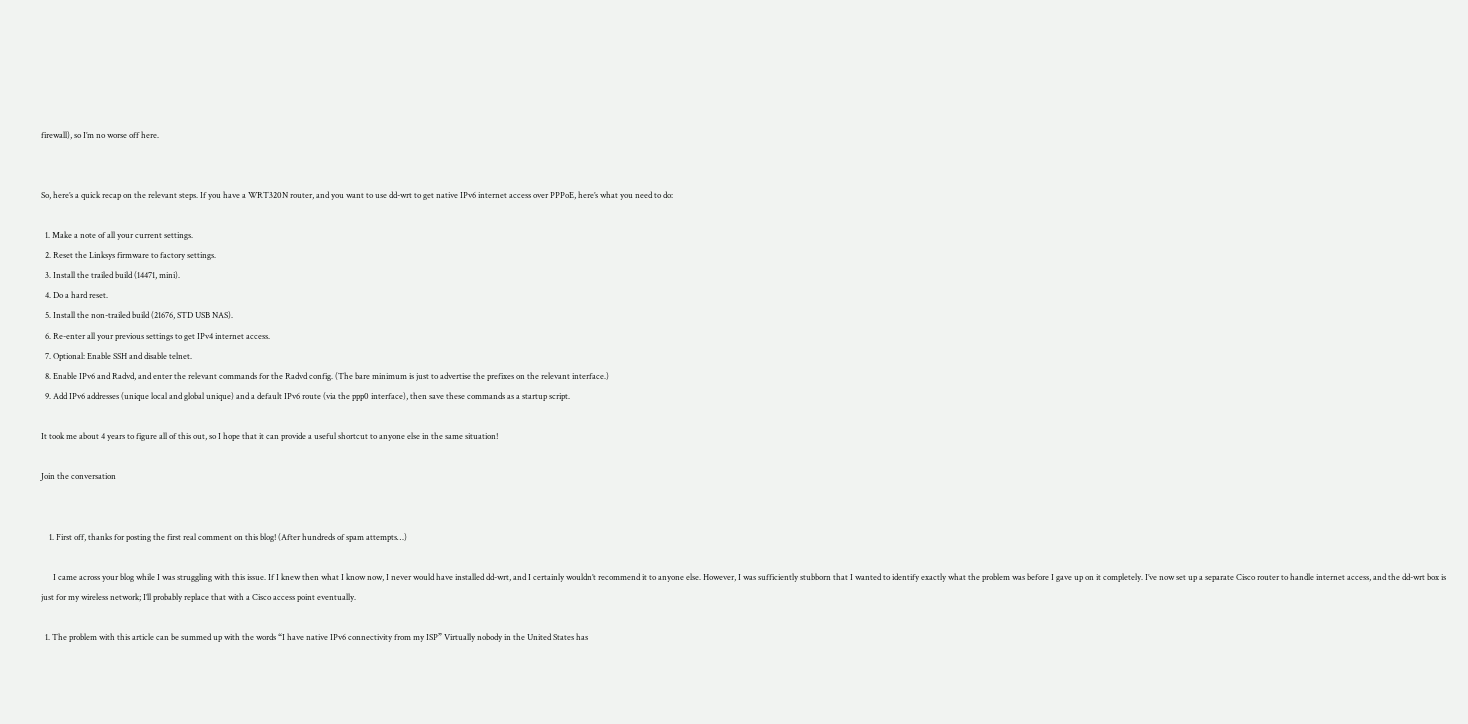firewall), so I’m no worse off here.


So, here’s a quick recap on the relevant steps. If you have a WRT320N router, and you want to use dd-wrt to get native IPv6 internet access over PPPoE, here’s what you need to do:

  1. Make a note of all your current settings.
  2. Reset the Linksys firmware to factory settings.
  3. Install the trailed build (14471, mini).
  4. Do a hard reset.
  5. Install the non-trailed build (21676, STD USB NAS).
  6. Re-enter all your previous settings to get IPv4 internet access.
  7. Optional: Enable SSH and disable telnet.
  8. Enable IPv6 and Radvd, and enter the relevant commands for the Radvd config. (The bare minimum is just to advertise the prefixes on the relevant interface.)
  9. Add IPv6 addresses (unique local and global unique) and a default IPv6 route (via the ppp0 interface), then save these commands as a startup script.

It took me about 4 years to figure all of this out, so I hope that it can provide a useful shortcut to anyone else in the same situation!

Join the conversation


    1. First off, thanks for posting the first real comment on this blog! (After hundreds of spam attempts…)

      I came across your blog while I was struggling with this issue. If I knew then what I know now, I never would have installed dd-wrt, and I certainly wouldn’t recommend it to anyone else. However, I was sufficiently stubborn that I wanted to identify exactly what the problem was before I gave up on it completely. I’ve now set up a separate Cisco router to handle internet access, and the dd-wrt box is just for my wireless network; I’ll probably replace that with a Cisco access point eventually.

  1. The problem with this article can be summed up with the words “I have native IPv6 connectivity from my ISP” Virtually nobody in the United States has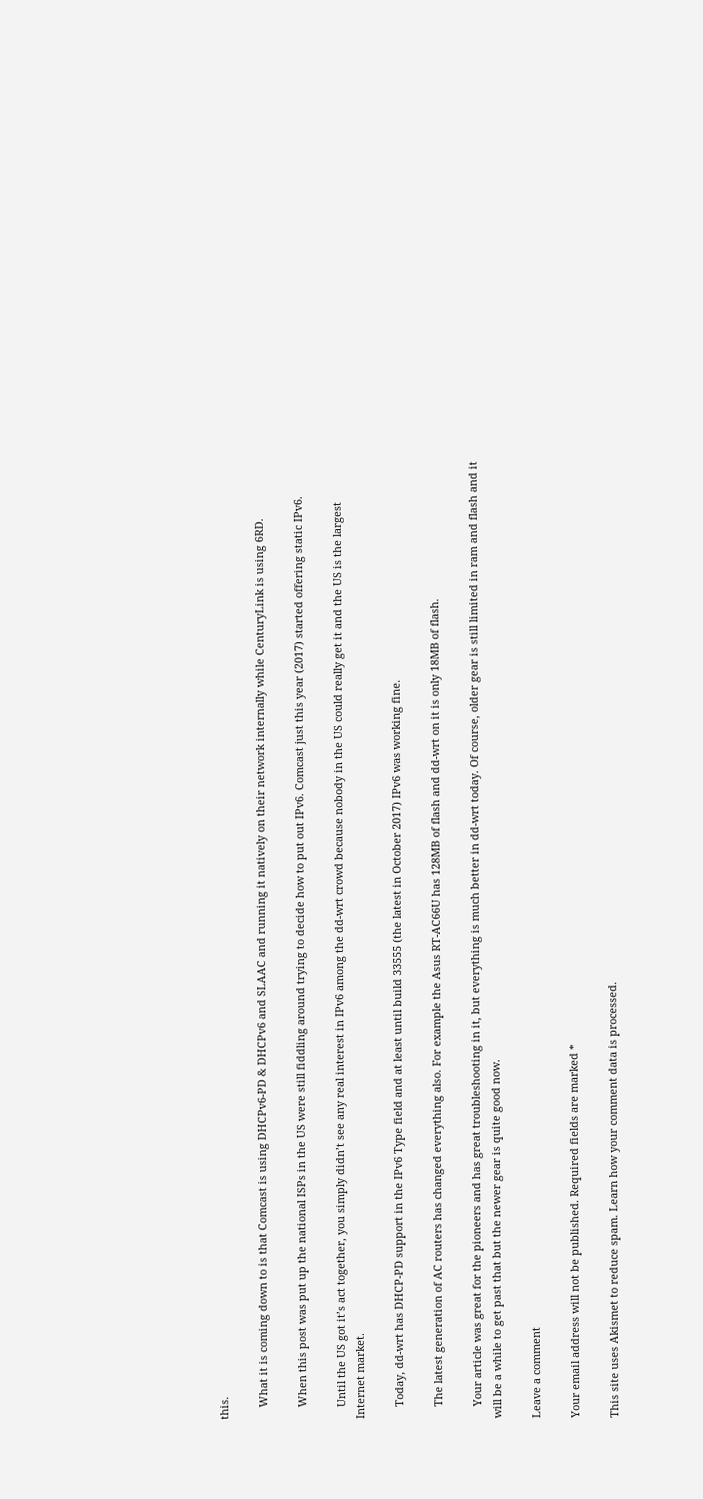this.

    What it is coming down to is that Comcast is using DHCPv6-PD & DHCPv6 and SLAAC and running it natively on their network internally while CenturyLink is using 6RD.

    When this post was put up the national ISPs in the US were still fiddling around trying to decide how to put out IPv6. Comcast just this year (2017) started offering static IPv6.

    Until the US got it’s act together, you simply didn’t see any real interest in IPv6 among the dd-wrt crowd because nobody in the US could really get it and the US is the largest Internet market.

    Today, dd-wrt has DHCP-PD support in the IPv6 Type field and at least until build 33555 (the latest in October 2017) IPv6 was working fine.

    The latest generation of AC routers has changed everything also. For example the Asus RT-AC66U has 128MB of flash and dd-wrt on it is only 18MB of flash.

    Your article was great for the pioneers and has great troubleshooting in it, but everything is much better in dd-wrt today. Of course, older gear is still limited in ram and flash and it will be a while to get past that but the newer gear is quite good now.

Leave a comment

Your email address will not be published. Required fields are marked *

This site uses Akismet to reduce spam. Learn how your comment data is processed.